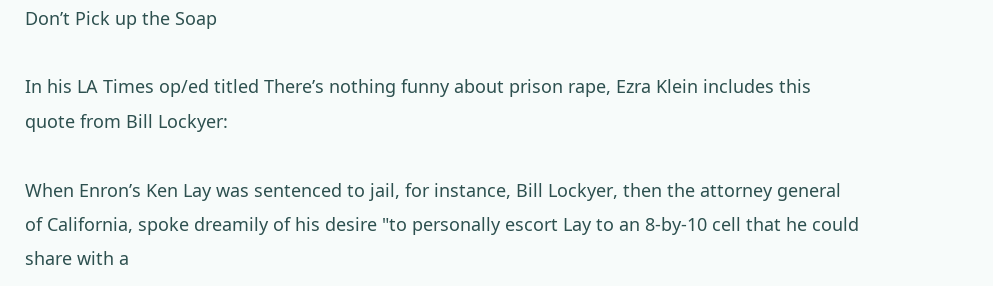Don’t Pick up the Soap

In his LA Times op/ed titled There’s nothing funny about prison rape, Ezra Klein includes this quote from Bill Lockyer:

When Enron’s Ken Lay was sentenced to jail, for instance, Bill Lockyer, then the attorney general of California, spoke dreamily of his desire "to personally escort Lay to an 8-by-10 cell that he could share with a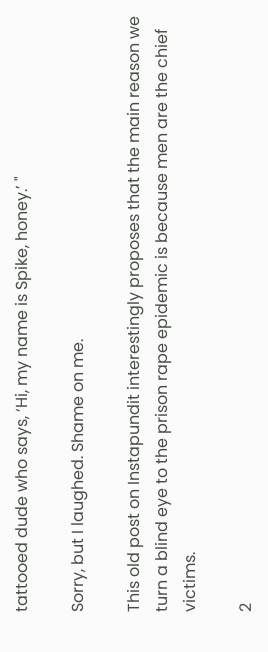tattooed dude who says, ‘Hi, my name is Spike, honey.’ "

Sorry, but I laughed. Shame on me.

This old post on Instapundit interestingly proposes that the main reason we turn a blind eye to the prison rape epidemic is because men are the chief victims.

2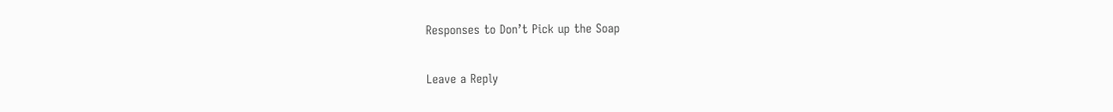Responses to Don’t Pick up the Soap

Leave a Reply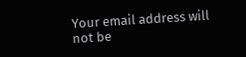Your email address will not be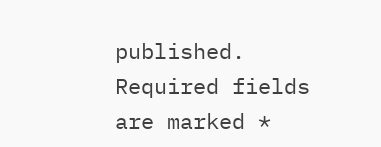published. Required fields are marked *